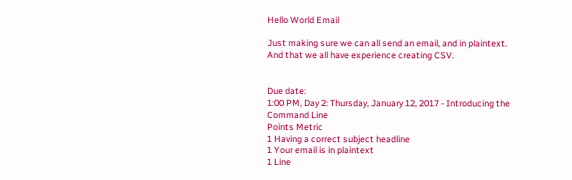Hello World Email

Just making sure we can all send an email, and in plaintext. And that we all have experience creating CSV.


Due date:
1:00 PM, Day 2: Thursday, January 12, 2017 - Introducing the Command Line
Points Metric
1 Having a correct subject headline
1 Your email is in plaintext
1 Line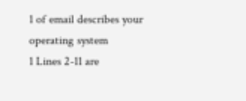1 of email describes your operating system
1 Lines 2-11 are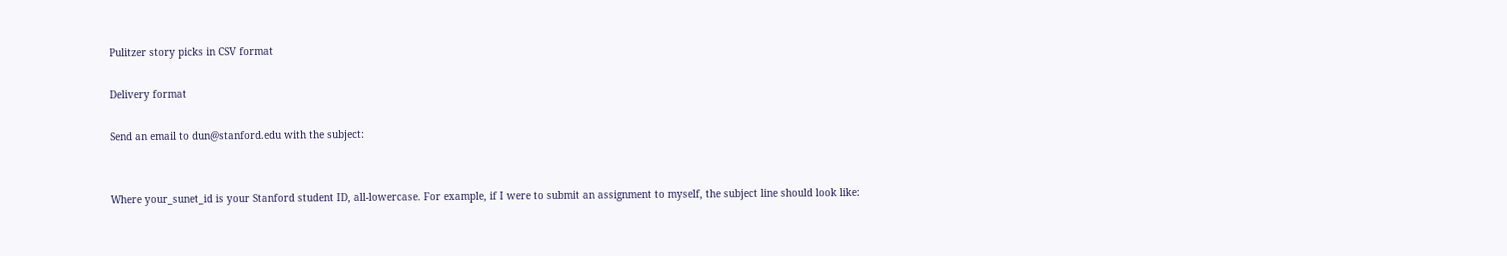Pulitzer story picks in CSV format

Delivery format

Send an email to dun@stanford.edu with the subject:


Where your_sunet_id is your Stanford student ID, all-lowercase. For example, if I were to submit an assignment to myself, the subject line should look like: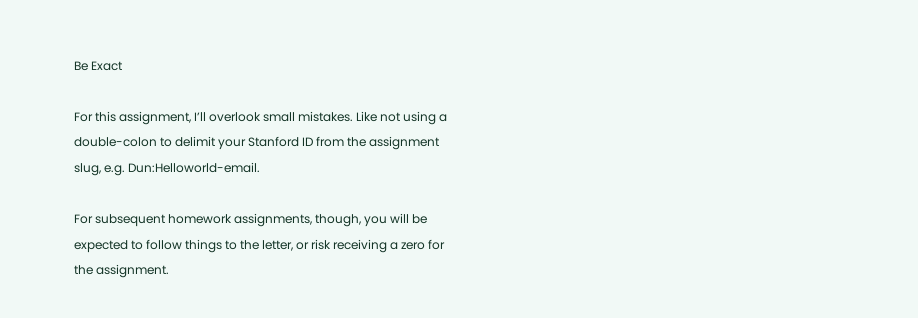Be Exact

For this assignment, I’ll overlook small mistakes. Like not using a double-colon to delimit your Stanford ID from the assignment slug, e.g. Dun:Helloworld-email.

For subsequent homework assignments, though, you will be expected to follow things to the letter, or risk receiving a zero for the assignment.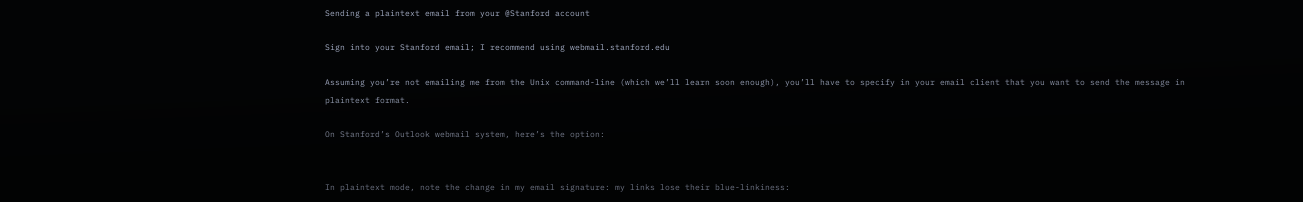Sending a plaintext email from your @Stanford account

Sign into your Stanford email; I recommend using webmail.stanford.edu

Assuming you’re not emailing me from the Unix command-line (which we’ll learn soon enough), you’ll have to specify in your email client that you want to send the message in plaintext format.

On Stanford’s Outlook webmail system, here’s the option:


In plaintext mode, note the change in my email signature: my links lose their blue-linkiness: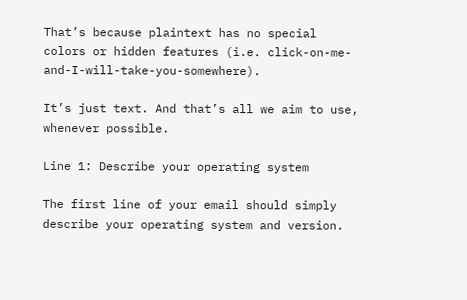That’s because plaintext has no special colors or hidden features (i.e. click-on-me-and-I-will-take-you-somewhere).

It’s just text. And that’s all we aim to use, whenever possible.

Line 1: Describe your operating system

The first line of your email should simply describe your operating system and version.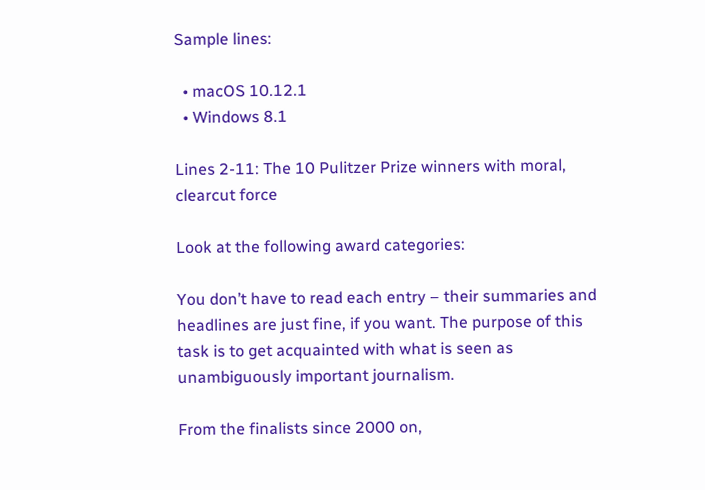Sample lines:

  • macOS 10.12.1
  • Windows 8.1

Lines 2-11: The 10 Pulitzer Prize winners with moral, clearcut force

Look at the following award categories:

You don’t have to read each entry – their summaries and headlines are just fine, if you want. The purpose of this task is to get acquainted with what is seen as unambiguously important journalism.

From the finalists since 2000 on,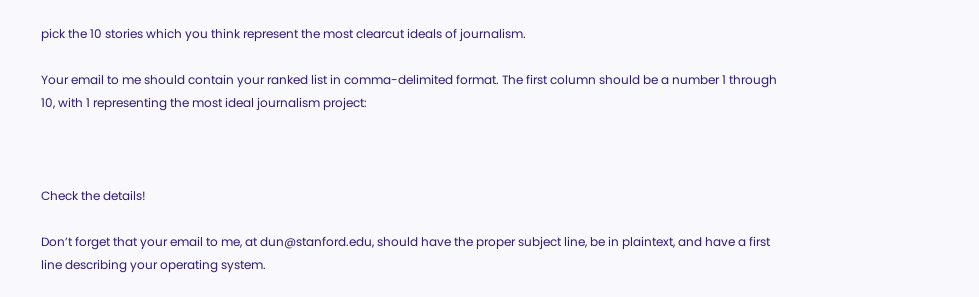pick the 10 stories which you think represent the most clearcut ideals of journalism.

Your email to me should contain your ranked list in comma-delimited format. The first column should be a number 1 through 10, with 1 representing the most ideal journalism project:



Check the details!

Don’t forget that your email to me, at dun@stanford.edu, should have the proper subject line, be in plaintext, and have a first line describing your operating system.